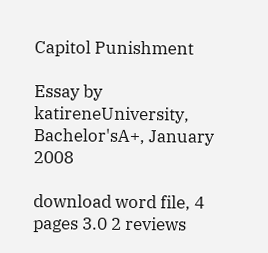Capitol Punishment

Essay by katireneUniversity, Bachelor'sA+, January 2008

download word file, 4 pages 3.0 2 reviews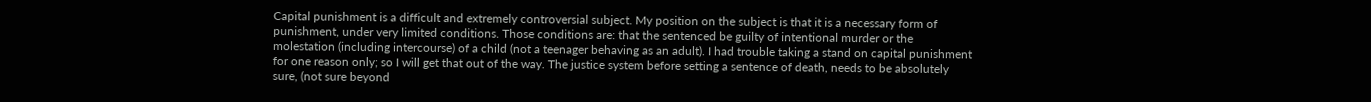Capital punishment is a difficult and extremely controversial subject. My position on the subject is that it is a necessary form of punishment, under very limited conditions. Those conditions are: that the sentenced be guilty of intentional murder or the molestation (including intercourse) of a child (not a teenager behaving as an adult). I had trouble taking a stand on capital punishment for one reason only; so I will get that out of the way. The justice system before setting a sentence of death, needs to be absolutely sure, (not sure beyond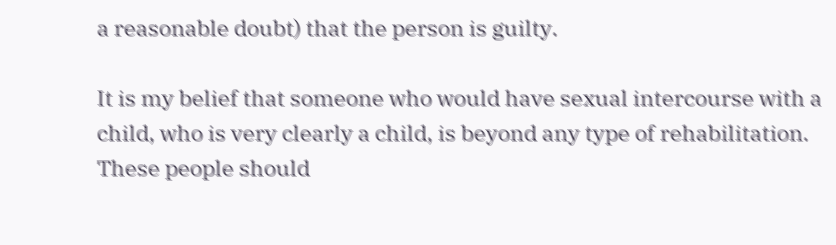a reasonable doubt) that the person is guilty.

It is my belief that someone who would have sexual intercourse with a child, who is very clearly a child, is beyond any type of rehabilitation. These people should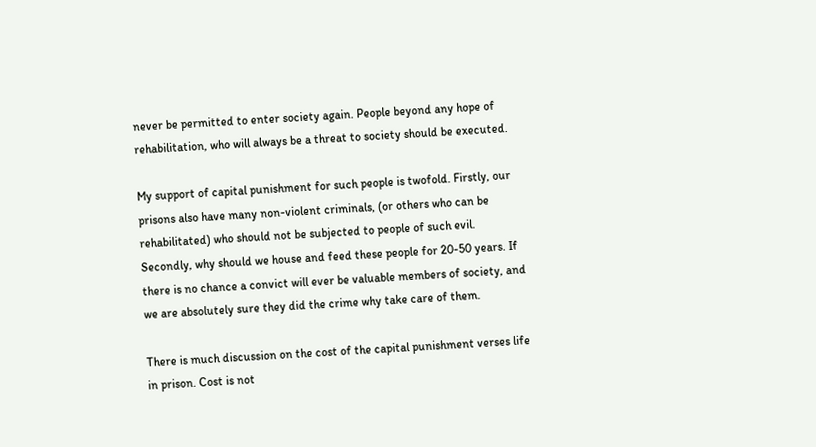never be permitted to enter society again. People beyond any hope of rehabilitation, who will always be a threat to society should be executed.

My support of capital punishment for such people is twofold. Firstly, our prisons also have many non-violent criminals, (or others who can be rehabilitated) who should not be subjected to people of such evil. Secondly, why should we house and feed these people for 20-50 years. If there is no chance a convict will ever be valuable members of society, and we are absolutely sure they did the crime why take care of them.

There is much discussion on the cost of the capital punishment verses life in prison. Cost is not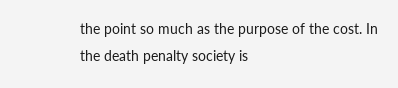the point so much as the purpose of the cost. In the death penalty society is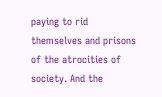paying to rid themselves and prisons of the atrocities of society. And the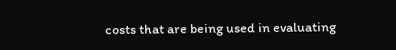costs that are being used in evaluating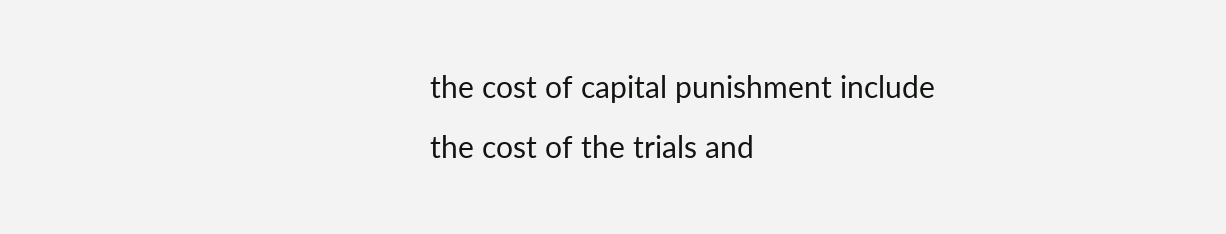the cost of capital punishment include the cost of the trials and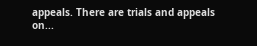appeals. There are trials and appeals on...